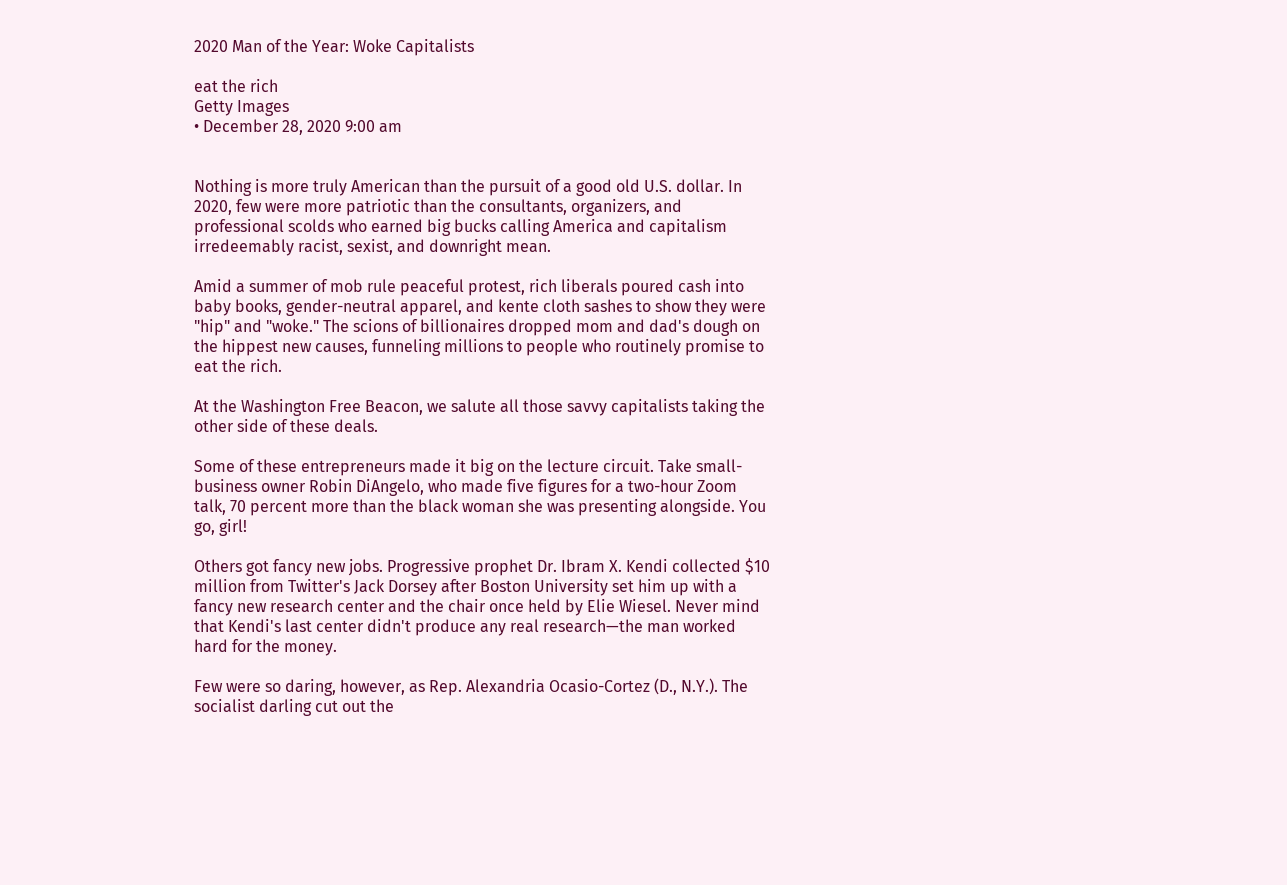2020 Man of the Year: Woke Capitalists

eat the rich
Getty Images
• December 28, 2020 9:00 am


Nothing is more truly American than the pursuit of a good old U.S. dollar. In 2020, few were more patriotic than the consultants, organizers, and professional scolds who earned big bucks calling America and capitalism irredeemably racist, sexist, and downright mean.

Amid a summer of mob rule peaceful protest, rich liberals poured cash into baby books, gender-neutral apparel, and kente cloth sashes to show they were "hip" and "woke." The scions of billionaires dropped mom and dad's dough on the hippest new causes, funneling millions to people who routinely promise to eat the rich.

At the Washington Free Beacon, we salute all those savvy capitalists taking the other side of these deals.

Some of these entrepreneurs made it big on the lecture circuit. Take small-business owner Robin DiAngelo, who made five figures for a two-hour Zoom talk, 70 percent more than the black woman she was presenting alongside. You go, girl!

Others got fancy new jobs. Progressive prophet Dr. Ibram X. Kendi collected $10 million from Twitter's Jack Dorsey after Boston University set him up with a fancy new research center and the chair once held by Elie Wiesel. Never mind that Kendi's last center didn't produce any real research—the man worked hard for the money.

Few were so daring, however, as Rep. Alexandria Ocasio-Cortez (D., N.Y.). The socialist darling cut out the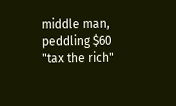middle man, peddling $60 "tax the rich"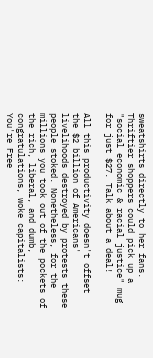sweatshirts directly to her fans. Thriftier shoppers could pick up a "social economic & racial justice" mug for just $27. Talk about a deal!

All this productivity doesn't offset the $2 billion of Americans' livelihoods destroyed by protests these people stoked. Nonetheless, for the millions you took out of the pockets of the rich, liberal, and dumb, congratulations, woke capitalists: You're Free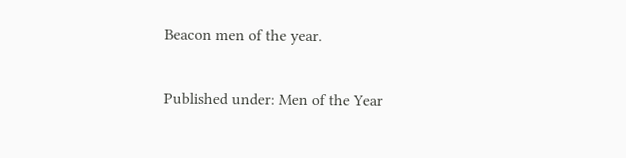Beacon men of the year.

Published under: Men of the Year